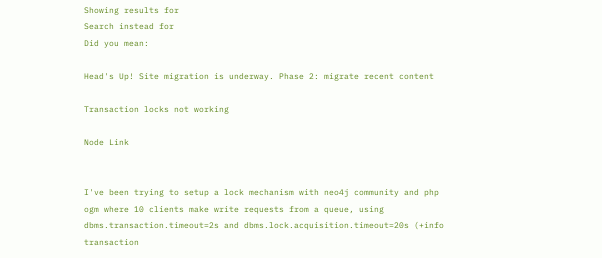Showing results for
Search instead for
Did you mean:

Head's Up! Site migration is underway. Phase 2: migrate recent content

Transaction locks not working

Node Link


I've been trying to setup a lock mechanism with neo4j community and php ogm where 10 clients make write requests from a queue, using dbms.transaction.timeout=2s and dbms.lock.acquisition.timeout=20s (+info transaction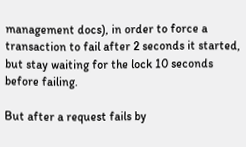management docs), in order to force a transaction to fail after 2 seconds it started, but stay waiting for the lock 10 seconds before failing.

But after a request fails by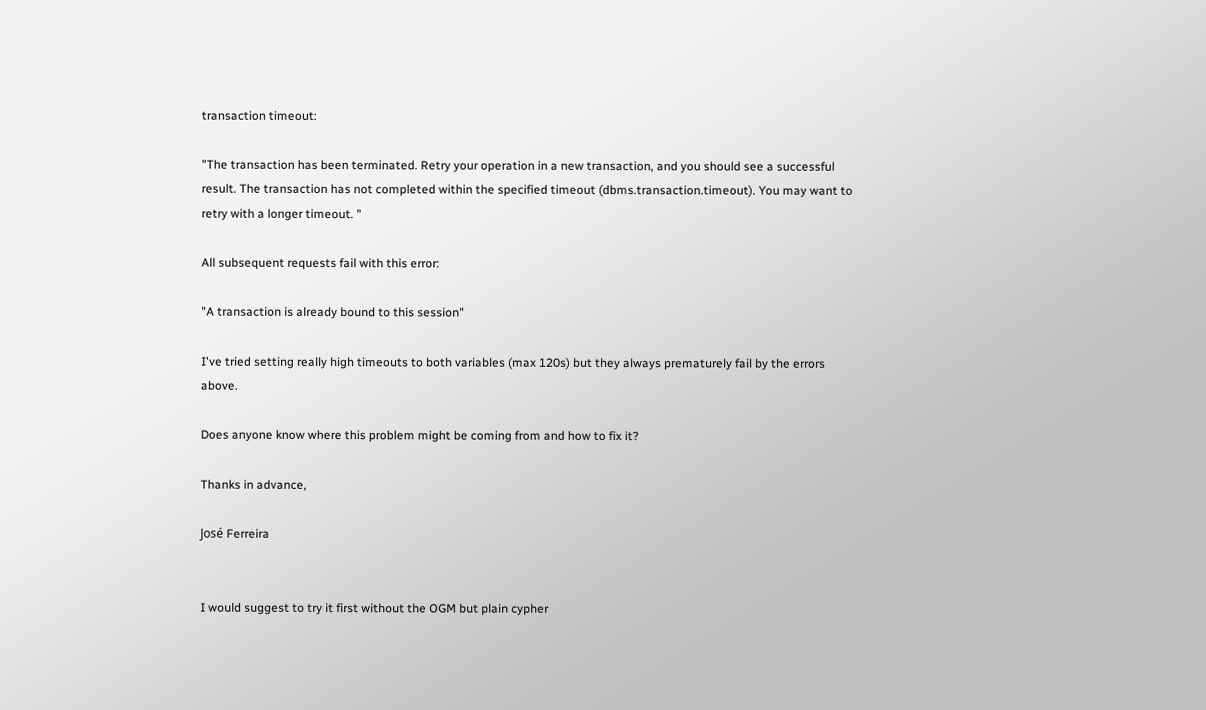transaction timeout:

"The transaction has been terminated. Retry your operation in a new transaction, and you should see a successful result. The transaction has not completed within the specified timeout (dbms.transaction.timeout). You may want to retry with a longer timeout. "

All subsequent requests fail with this error:

"A transaction is already bound to this session"

I've tried setting really high timeouts to both variables (max 120s) but they always prematurely fail by the errors above.

Does anyone know where this problem might be coming from and how to fix it?

Thanks in advance,

José Ferreira


I would suggest to try it first without the OGM but plain cypher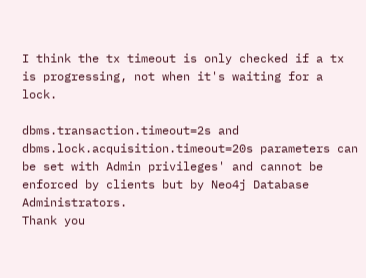I think the tx timeout is only checked if a tx is progressing, not when it's waiting for a lock.

dbms.transaction.timeout=2s and dbms.lock.acquisition.timeout=20s parameters can be set with Admin privileges' and cannot be enforced by clients but by Neo4j Database Administrators.
Thank you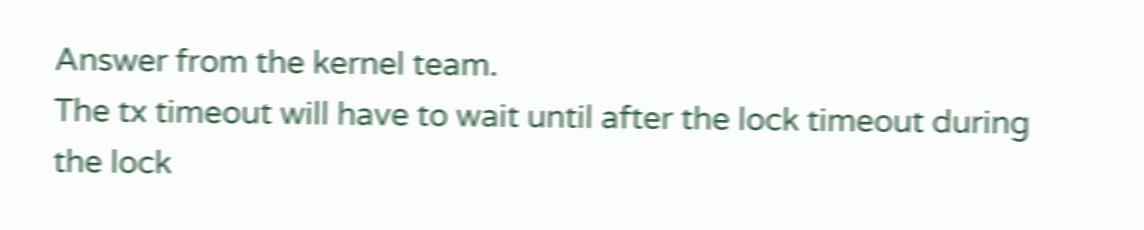Answer from the kernel team.
The tx timeout will have to wait until after the lock timeout during the lock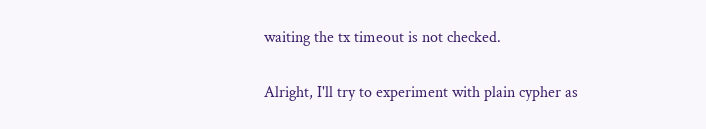waiting the tx timeout is not checked.

Alright, I'll try to experiment with plain cypher as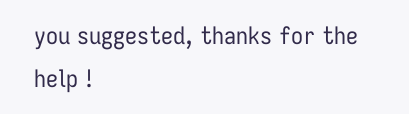you suggested, thanks for the help !